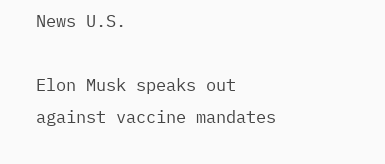News U.S.

Elon Musk speaks out against vaccine mandates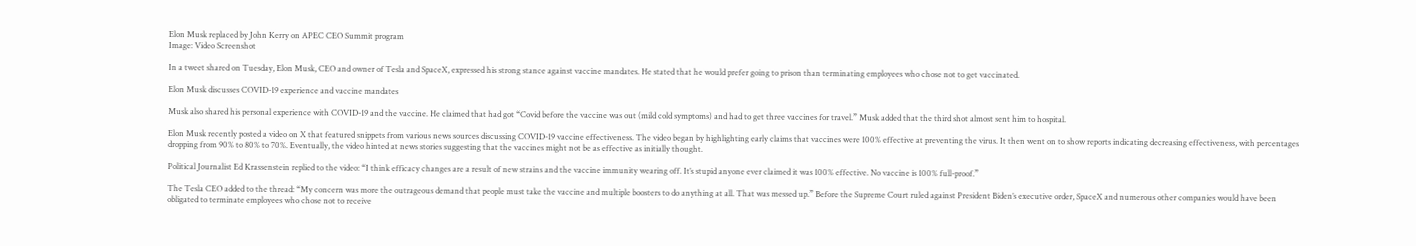Elon Musk replaced by John Kerry on APEC CEO Summit program
Image: Video Screenshot

In a tweet shared on Tuesday, Elon Musk, CEO and owner of Tesla and SpaceX, expressed his strong stance against vaccine mandates. He stated that he would prefer going to prison than terminating employees who chose not to get vaccinated.

Elon Musk discusses COVID-19 experience and vaccine mandates

Musk also shared his personal experience with COVID-19 and the vaccine. He claimed that had got “Covid before the vaccine was out (mild cold symptoms) and had to get three vaccines for travel.” Musk added that the third shot almost sent him to hospital.

Elon Musk recently posted a video on X that featured snippets from various news sources discussing COVID-19 vaccine effectiveness. The video began by highlighting early claims that vaccines were 100% effective at preventing the virus. It then went on to show reports indicating decreasing effectiveness, with percentages dropping from 90% to 80% to 70%. Eventually, the video hinted at news stories suggesting that the vaccines might not be as effective as initially thought.

Political Journalist Ed Krassenstein replied to the video: “I think efficacy changes are a result of new strains and the vaccine immunity wearing off. It’s stupid anyone ever claimed it was 100% effective. No vaccine is 100% full-proof.”

The Tesla CEO added to the thread: “My concern was more the outrageous demand that people must take the vaccine and multiple boosters to do anything at all. That was messed up.” Before the Supreme Court ruled against President Biden’s executive order, SpaceX and numerous other companies would have been obligated to terminate employees who chose not to receive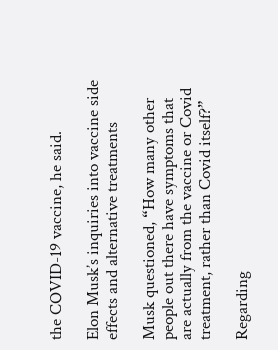the COVID-19 vaccine, he said.

Elon Musk’s inquiries into vaccine side effects and alternative treatments

Musk questioned, “How many other people out there have symptoms that are actually from the vaccine or Covid treatment, rather than Covid itself?”

Regarding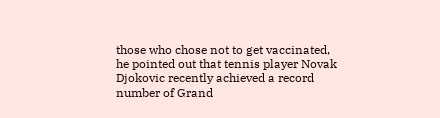those who chose not to get vaccinated, he pointed out that tennis player Novak Djokovic recently achieved a record number of Grand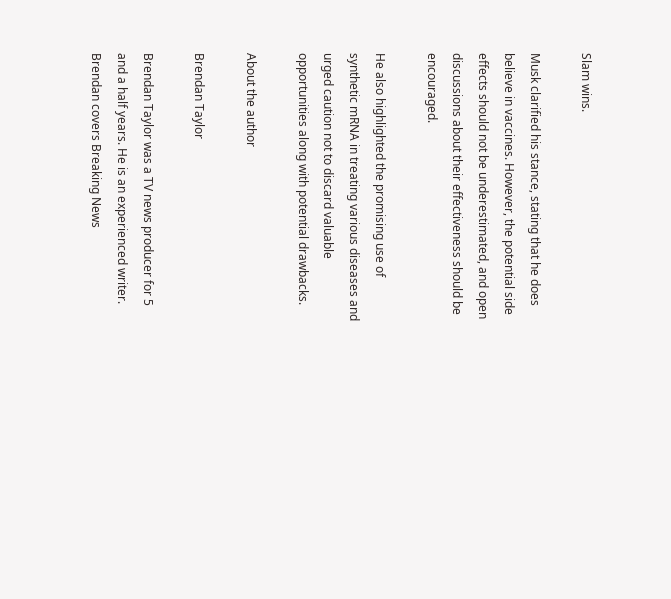Slam wins.

Musk clarified his stance, stating that he does believe in vaccines. However, the potential side effects should not be underestimated, and open discussions about their effectiveness should be encouraged.

He also highlighted the promising use of synthetic mRNA in treating various diseases and urged caution not to discard valuable opportunities along with potential drawbacks.

About the author

Brendan Taylor

Brendan Taylor was a TV news producer for 5 and a half years. He is an experienced writer. Brendan covers Breaking News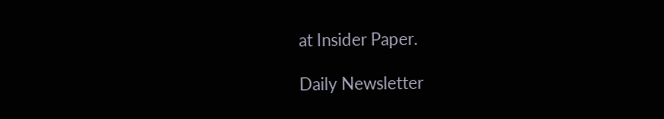at Insider Paper.

Daily Newsletter